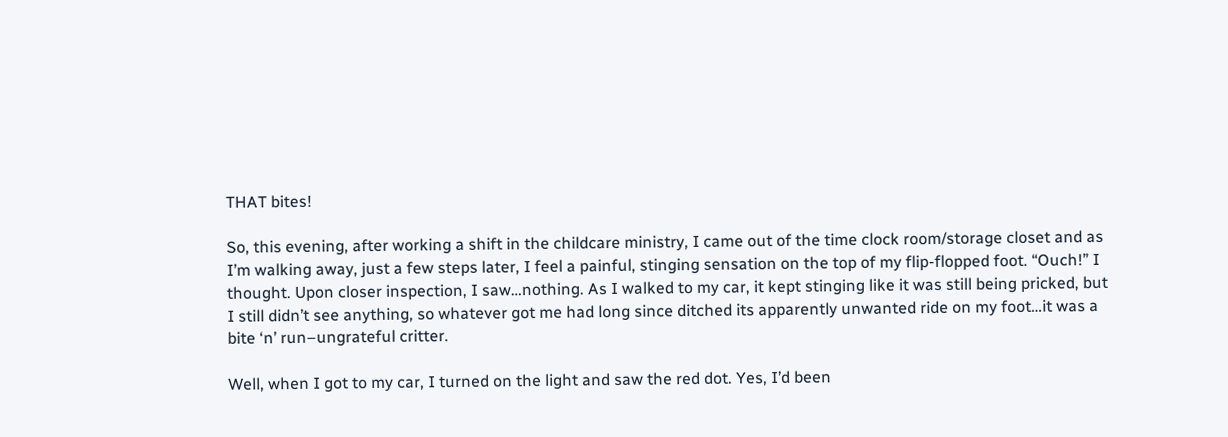THAT bites!

So, this evening, after working a shift in the childcare ministry, I came out of the time clock room/storage closet and as I’m walking away, just a few steps later, I feel a painful, stinging sensation on the top of my flip-flopped foot. “Ouch!” I thought. Upon closer inspection, I saw…nothing. As I walked to my car, it kept stinging like it was still being pricked, but I still didn’t see anything, so whatever got me had long since ditched its apparently unwanted ride on my foot…it was a bite ‘n’ run–ungrateful critter.

Well, when I got to my car, I turned on the light and saw the red dot. Yes, I’d been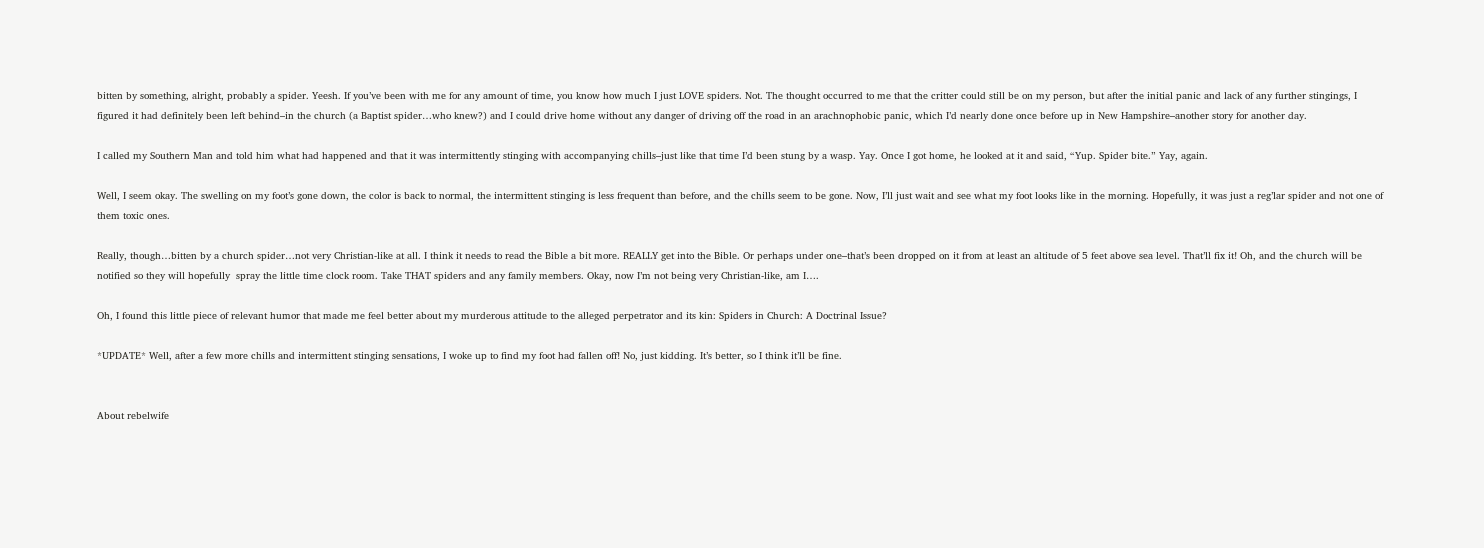bitten by something, alright, probably a spider. Yeesh. If you’ve been with me for any amount of time, you know how much I just LOVE spiders. Not. The thought occurred to me that the critter could still be on my person, but after the initial panic and lack of any further stingings, I figured it had definitely been left behind–in the church (a Baptist spider…who knew?) and I could drive home without any danger of driving off the road in an arachnophobic panic, which I’d nearly done once before up in New Hampshire–another story for another day.

I called my Southern Man and told him what had happened and that it was intermittently stinging with accompanying chills–just like that time I’d been stung by a wasp. Yay. Once I got home, he looked at it and said, “Yup. Spider bite.” Yay, again.

Well, I seem okay. The swelling on my foot’s gone down, the color is back to normal, the intermittent stinging is less frequent than before, and the chills seem to be gone. Now, I’ll just wait and see what my foot looks like in the morning. Hopefully, it was just a reg’lar spider and not one of them toxic ones.

Really, though…bitten by a church spider…not very Christian-like at all. I think it needs to read the Bible a bit more. REALLY get into the Bible. Or perhaps under one–that’s been dropped on it from at least an altitude of 5 feet above sea level. That’ll fix it! Oh, and the church will be notified so they will hopefully  spray the little time clock room. Take THAT spiders and any family members. Okay, now I’m not being very Christian-like, am I….

Oh, I found this little piece of relevant humor that made me feel better about my murderous attitude to the alleged perpetrator and its kin: Spiders in Church: A Doctrinal Issue?

*UPDATE* Well, after a few more chills and intermittent stinging sensations, I woke up to find my foot had fallen off! No, just kidding. It’s better, so I think it’ll be fine.


About rebelwife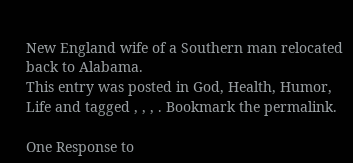New England wife of a Southern man relocated back to Alabama.
This entry was posted in God, Health, Humor, Life and tagged , , , . Bookmark the permalink.

One Response to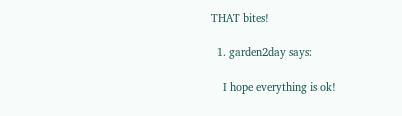THAT bites!

  1. garden2day says:

    I hope everything is ok!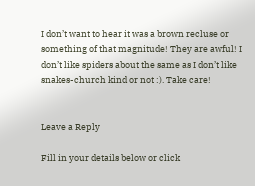I don’t want to hear it was a brown recluse or something of that magnitude! They are awful! I don’t like spiders about the same as I don’t like snakes-church kind or not :). Take care!


Leave a Reply

Fill in your details below or click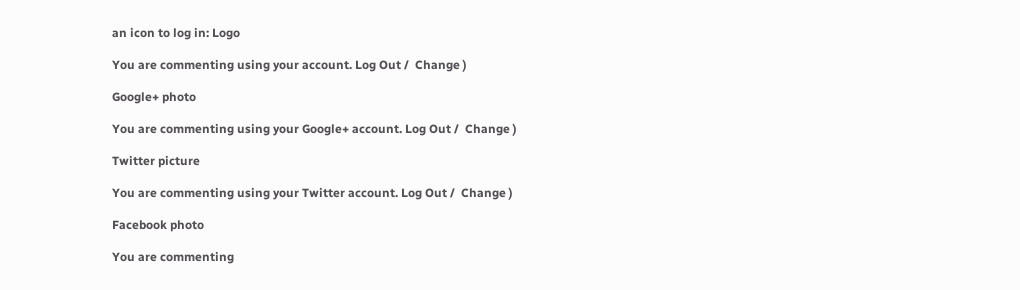an icon to log in: Logo

You are commenting using your account. Log Out /  Change )

Google+ photo

You are commenting using your Google+ account. Log Out /  Change )

Twitter picture

You are commenting using your Twitter account. Log Out /  Change )

Facebook photo

You are commenting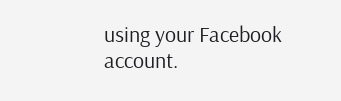using your Facebook account.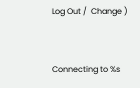Log Out /  Change )


Connecting to %s